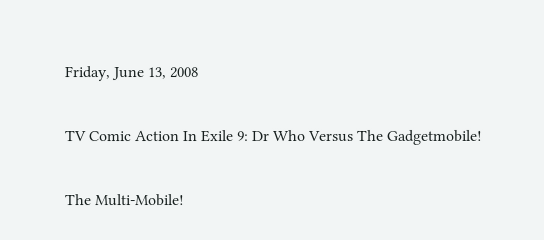Friday, June 13, 2008

TV Comic Action In Exile 9: Dr Who Versus The Gadgetmobile!

The Multi-Mobile!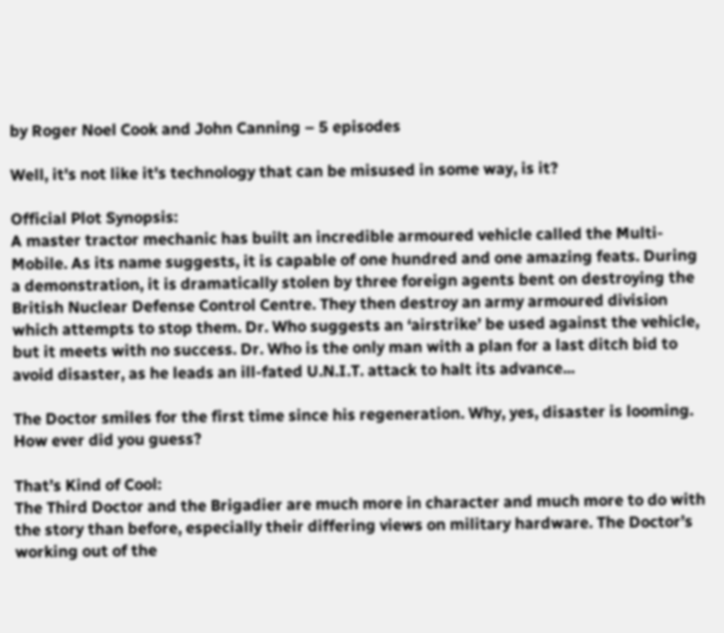by Roger Noel Cook and John Canning – 5 episodes

Well, it's not like it's technology that can be misused in some way, is it?

Official Plot Synopsis:
A master tractor mechanic has built an incredible armoured vehicle called the Multi-Mobile. As its name suggests, it is capable of one hundred and one amazing feats. During a demonstration, it is dramatically stolen by three foreign agents bent on destroying the British Nuclear Defense Control Centre. They then destroy an army armoured division which attempts to stop them. Dr. Who suggests an ‘airstrike’ be used against the vehicle, but it meets with no success. Dr. Who is the only man with a plan for a last ditch bid to avoid disaster, as he leads an ill-fated U.N.I.T. attack to halt its advance...

The Doctor smiles for the first time since his regeneration. Why, yes, disaster is looming. How ever did you guess?

That’s Kind of Cool:
The Third Doctor and the Brigadier are much more in character and much more to do with the story than before, especially their differing views on military hardware. The Doctor’s working out of the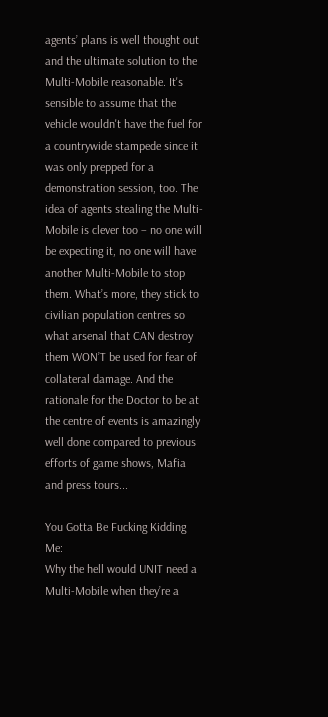agents’ plans is well thought out and the ultimate solution to the Multi-Mobile reasonable. It's sensible to assume that the vehicle wouldn't have the fuel for a countrywide stampede since it was only prepped for a demonstration session, too. The idea of agents stealing the Multi-Mobile is clever too – no one will be expecting it, no one will have another Multi-Mobile to stop them. What’s more, they stick to civilian population centres so what arsenal that CAN destroy them WON’T be used for fear of collateral damage. And the rationale for the Doctor to be at the centre of events is amazingly well done compared to previous efforts of game shows, Mafia and press tours...

You Gotta Be Fucking Kidding Me:
Why the hell would UNIT need a Multi-Mobile when they’re a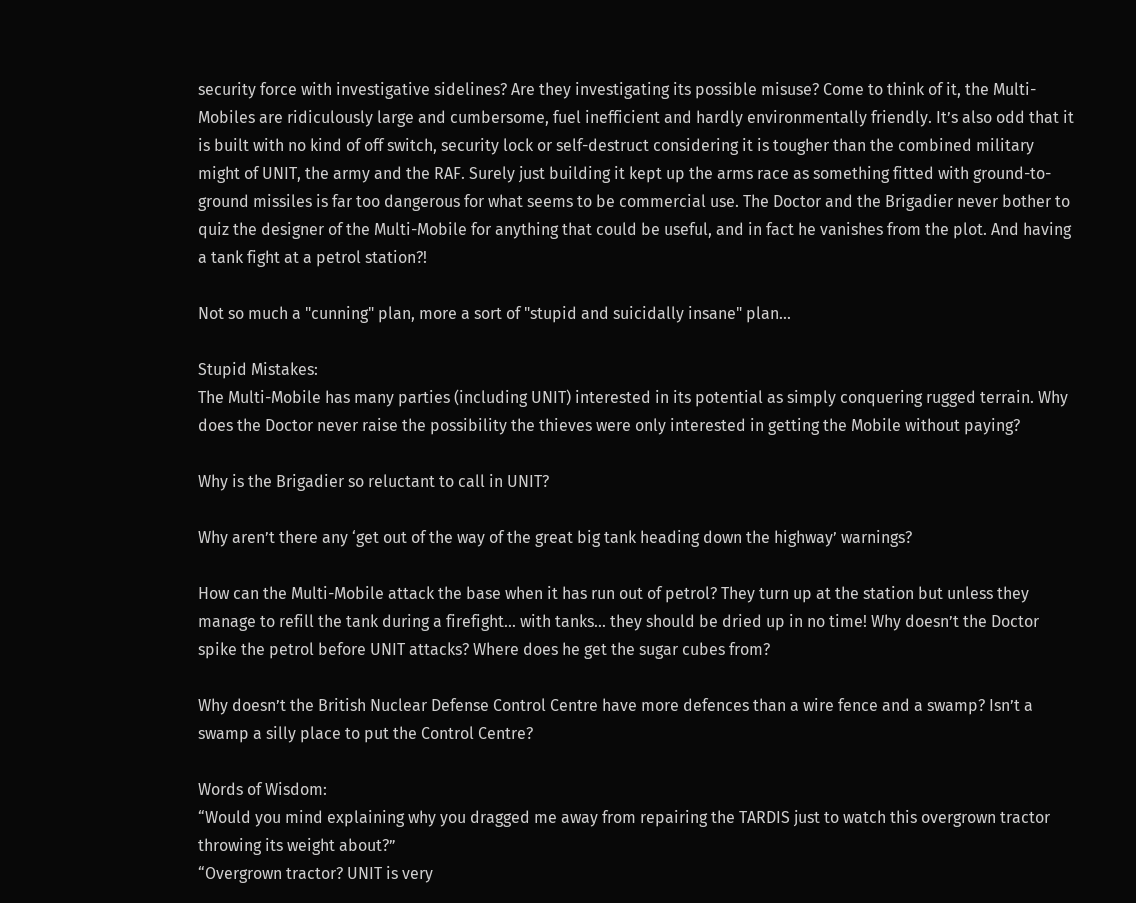security force with investigative sidelines? Are they investigating its possible misuse? Come to think of it, the Multi-Mobiles are ridiculously large and cumbersome, fuel inefficient and hardly environmentally friendly. It’s also odd that it is built with no kind of off switch, security lock or self-destruct considering it is tougher than the combined military might of UNIT, the army and the RAF. Surely just building it kept up the arms race as something fitted with ground-to-ground missiles is far too dangerous for what seems to be commercial use. The Doctor and the Brigadier never bother to quiz the designer of the Multi-Mobile for anything that could be useful, and in fact he vanishes from the plot. And having a tank fight at a petrol station?!

Not so much a "cunning" plan, more a sort of "stupid and suicidally insane" plan...

Stupid Mistakes:
The Multi-Mobile has many parties (including UNIT) interested in its potential as simply conquering rugged terrain. Why does the Doctor never raise the possibility the thieves were only interested in getting the Mobile without paying?

Why is the Brigadier so reluctant to call in UNIT?

Why aren’t there any ‘get out of the way of the great big tank heading down the highway’ warnings?

How can the Multi-Mobile attack the base when it has run out of petrol? They turn up at the station but unless they manage to refill the tank during a firefight... with tanks... they should be dried up in no time! Why doesn’t the Doctor spike the petrol before UNIT attacks? Where does he get the sugar cubes from?

Why doesn’t the British Nuclear Defense Control Centre have more defences than a wire fence and a swamp? Isn’t a swamp a silly place to put the Control Centre?

Words of Wisdom:
“Would you mind explaining why you dragged me away from repairing the TARDIS just to watch this overgrown tractor throwing its weight about?”
“Overgrown tractor? UNIT is very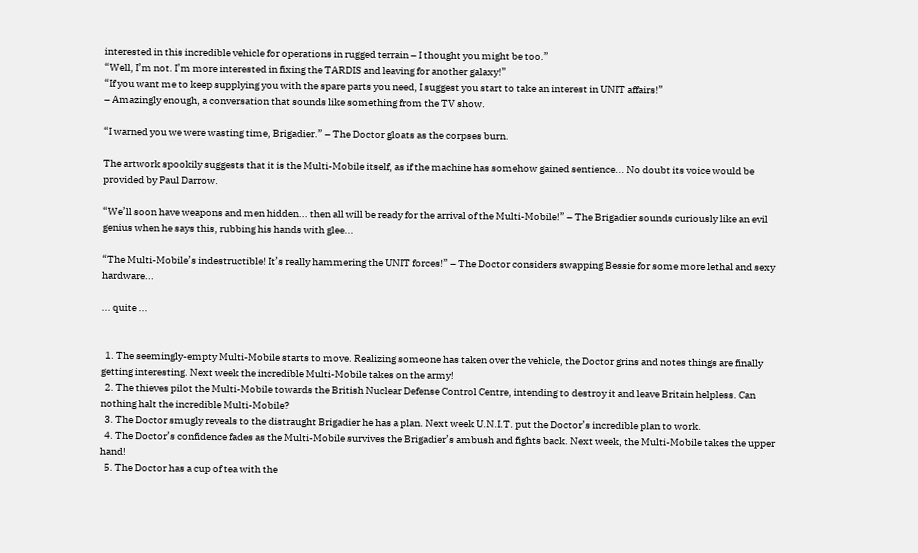interested in this incredible vehicle for operations in rugged terrain – I thought you might be too.”
“Well, I’m not. I’m more interested in fixing the TARDIS and leaving for another galaxy!”
“If you want me to keep supplying you with the spare parts you need, I suggest you start to take an interest in UNIT affairs!”
– Amazingly enough, a conversation that sounds like something from the TV show.

“I warned you we were wasting time, Brigadier.” – The Doctor gloats as the corpses burn.

The artwork spookily suggests that it is the Multi-Mobile itself, as if the machine has somehow gained sentience... No doubt its voice would be provided by Paul Darrow.

“We’ll soon have weapons and men hidden... then all will be ready for the arrival of the Multi-Mobile!” – The Brigadier sounds curiously like an evil genius when he says this, rubbing his hands with glee...

“The Multi-Mobile’s indestructible! It’s really hammering the UNIT forces!” – The Doctor considers swapping Bessie for some more lethal and sexy hardware...

... quite ...


  1. The seemingly-empty Multi-Mobile starts to move. Realizing someone has taken over the vehicle, the Doctor grins and notes things are finally getting interesting. Next week the incredible Multi-Mobile takes on the army!
  2. The thieves pilot the Multi-Mobile towards the British Nuclear Defense Control Centre, intending to destroy it and leave Britain helpless. Can nothing halt the incredible Multi-Mobile?
  3. The Doctor smugly reveals to the distraught Brigadier he has a plan. Next week U.N.I.T. put the Doctor’s incredible plan to work.
  4. The Doctor’s confidence fades as the Multi-Mobile survives the Brigadier’s ambush and fights back. Next week, the Multi-Mobile takes the upper hand!
  5. The Doctor has a cup of tea with the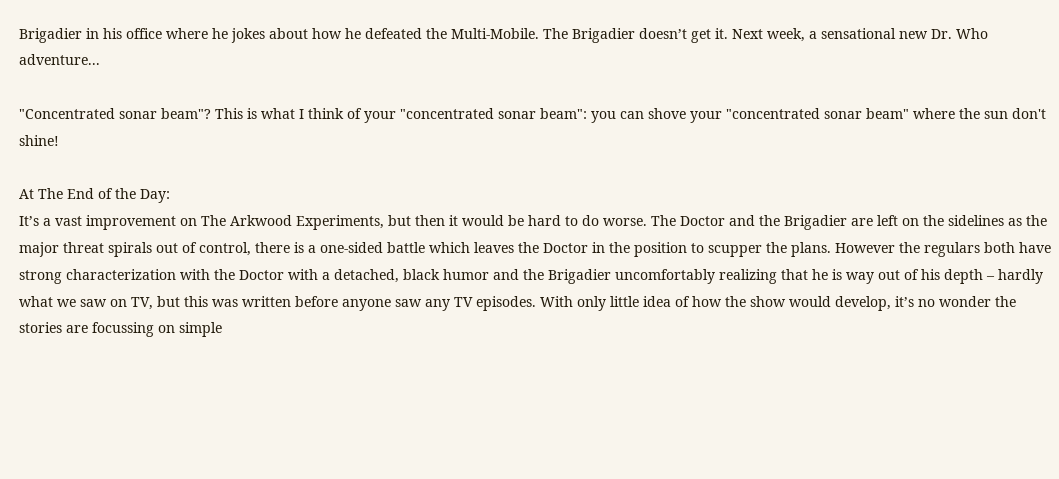Brigadier in his office where he jokes about how he defeated the Multi-Mobile. The Brigadier doesn’t get it. Next week, a sensational new Dr. Who adventure...

"Concentrated sonar beam"? This is what I think of your "concentrated sonar beam": you can shove your "concentrated sonar beam" where the sun don't shine!

At The End of the Day:
It’s a vast improvement on The Arkwood Experiments, but then it would be hard to do worse. The Doctor and the Brigadier are left on the sidelines as the major threat spirals out of control, there is a one-sided battle which leaves the Doctor in the position to scupper the plans. However the regulars both have strong characterization with the Doctor with a detached, black humor and the Brigadier uncomfortably realizing that he is way out of his depth – hardly what we saw on TV, but this was written before anyone saw any TV episodes. With only little idea of how the show would develop, it’s no wonder the stories are focussing on simple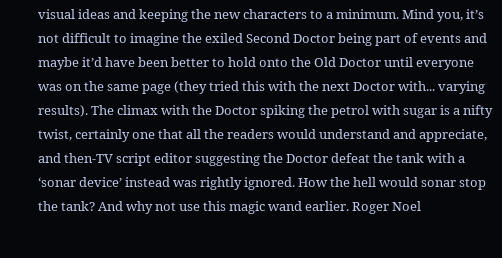visual ideas and keeping the new characters to a minimum. Mind you, it’s not difficult to imagine the exiled Second Doctor being part of events and maybe it’d have been better to hold onto the Old Doctor until everyone was on the same page (they tried this with the next Doctor with... varying results). The climax with the Doctor spiking the petrol with sugar is a nifty twist, certainly one that all the readers would understand and appreciate, and then-TV script editor suggesting the Doctor defeat the tank with a ‘sonar device’ instead was rightly ignored. How the hell would sonar stop the tank? And why not use this magic wand earlier. Roger Noel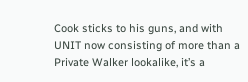Cook sticks to his guns, and with UNIT now consisting of more than a Private Walker lookalike, it’s a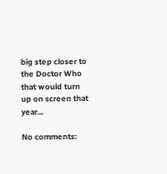big step closer to the Doctor Who that would turn up on screen that year...

No comments: